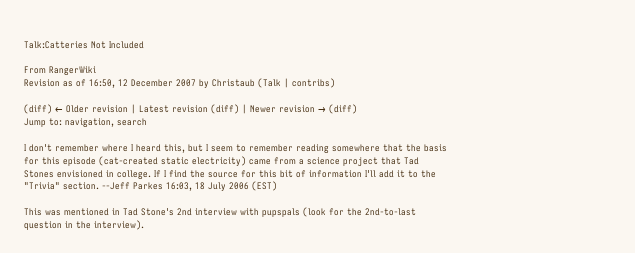Talk:Catteries Not Included

From RangerWiki
Revision as of 16:50, 12 December 2007 by Christaub (Talk | contribs)

(diff) ← Older revision | Latest revision (diff) | Newer revision → (diff)
Jump to: navigation, search

I don't remember where I heard this, but I seem to remember reading somewhere that the basis for this episode (cat-created static electricity) came from a science project that Tad Stones envisioned in college. If I find the source for this bit of information I'll add it to the "Trivia" section. --Jeff Parkes 16:03, 18 July 2006 (EST)

This was mentioned in Tad Stone's 2nd interview with pupspals (look for the 2nd-to-last question in the interview).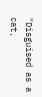"Disguised as a cat,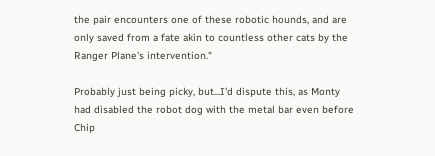the pair encounters one of these robotic hounds, and are only saved from a fate akin to countless other cats by the Ranger Plane's intervention."

Probably just being picky, but...I'd dispute this, as Monty had disabled the robot dog with the metal bar even before Chip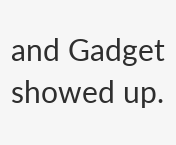and Gadget showed up.